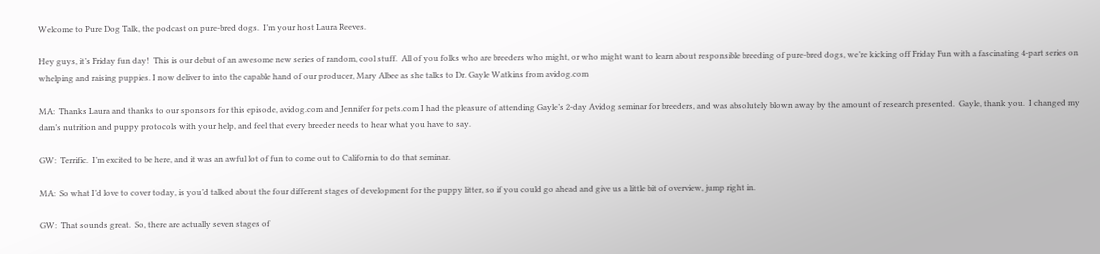Welcome to Pure Dog Talk, the podcast on pure-bred dogs.  I’m your host Laura Reeves.

Hey guys, it’s Friday fun day!  This is our debut of an awesome new series of random, cool stuff.  All of you folks who are breeders who might, or who might want to learn about responsible breeding of pure-bred dogs, we’re kicking off Friday Fun with a fascinating 4-part series on whelping and raising puppies. I now deliver to into the capable hand of our producer, Mary Albee as she talks to Dr. Gayle Watkins from avidog.com

MA:  Thanks Laura and thanks to our sponsors for this episode, avidog.com and Jennifer for pets.com I had the pleasure of attending Gayle’s 2-day Avidog seminar for breeders, and was absolutely blown away by the amount of research presented.  Gayle, thank you.  I changed my dam’s nutrition and puppy protocols with your help, and feel that every breeder needs to hear what you have to say.

GW:  Terrific.  I’m excited to be here, and it was an awful lot of fun to come out to California to do that seminar.

MA:  So what I’d love to cover today, is you’d talked about the four different stages of development for the puppy litter, so if you could go ahead and give us a little bit of overview, jump right in.

GW:  That sounds great.  So, there are actually seven stages of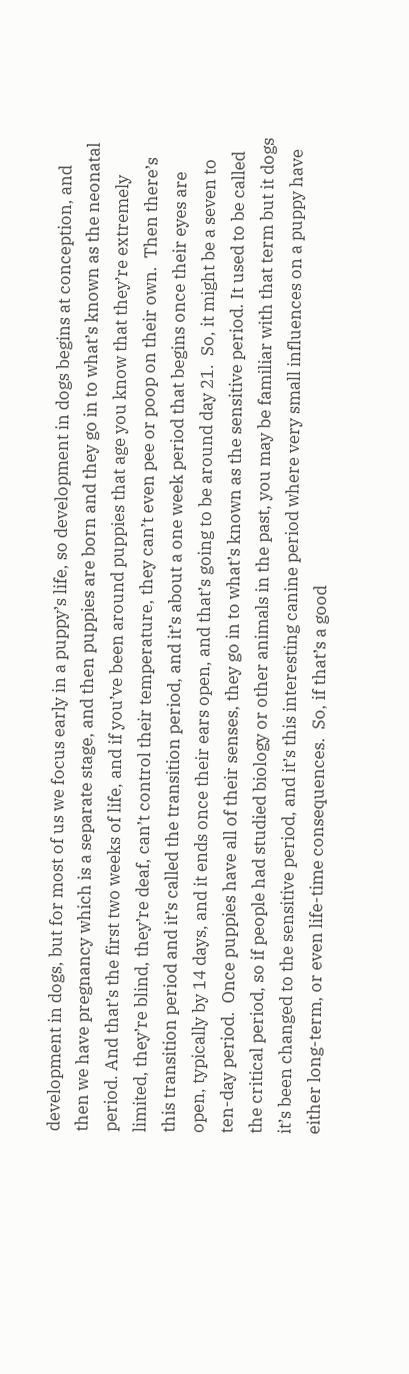development in dogs, but for most of us we focus early in a puppy’s life, so development in dogs begins at conception, and then we have pregnancy which is a separate stage, and then puppies are born and they go in to what’s known as the neonatal period. And that’s the first two weeks of life, and if you’ve been around puppies that age you know that they’re extremely limited, they’re blind, they’re deaf, can’t control their temperature, they can’t even pee or poop on their own.  Then there’s this transition period and it’s called the transition period, and it’s about a one week period that begins once their eyes are open, typically by 14 days, and it ends once their ears open, and that’s going to be around day 21.  So, it might be a seven to ten-day period.  Once puppies have all of their senses, they go in to what’s known as the sensitive period. It used to be called the critical period, so if people had studied biology or other animals in the past, you may be familiar with that term but it dogs it’s been changed to the sensitive period, and it’s this interesting canine period where very small influences on a puppy have either long-term, or even life-time consequences.  So, if that’s a good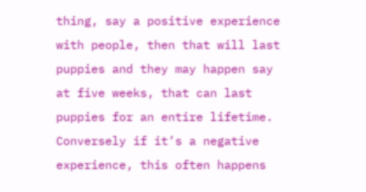thing, say a positive experience with people, then that will last puppies and they may happen say at five weeks, that can last puppies for an entire lifetime.  Conversely if it’s a negative experience, this often happens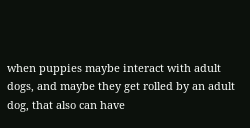when puppies maybe interact with adult dogs, and maybe they get rolled by an adult dog, that also can have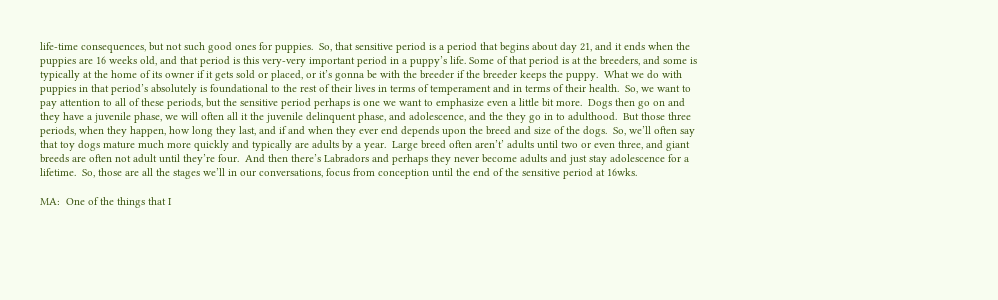life-time consequences, but not such good ones for puppies.  So, that sensitive period is a period that begins about day 21, and it ends when the puppies are 16 weeks old, and that period is this very-very important period in a puppy’s life. Some of that period is at the breeders, and some is typically at the home of its owner if it gets sold or placed, or it’s gonna be with the breeder if the breeder keeps the puppy.  What we do with puppies in that period’s absolutely is foundational to the rest of their lives in terms of temperament and in terms of their health.  So, we want to pay attention to all of these periods, but the sensitive period perhaps is one we want to emphasize even a little bit more.  Dogs then go on and they have a juvenile phase, we will often all it the juvenile delinquent phase, and adolescence, and the they go in to adulthood.  But those three periods, when they happen, how long they last, and if and when they ever end depends upon the breed and size of the dogs.  So, we’ll often say that toy dogs mature much more quickly and typically are adults by a year.  Large breed often aren’t’ adults until two or even three, and giant breeds are often not adult until they’re four.  And then there’s Labradors and perhaps they never become adults and just stay adolescence for a lifetime.  So, those are all the stages we’ll in our conversations, focus from conception until the end of the sensitive period at 16wks.

MA:  One of the things that I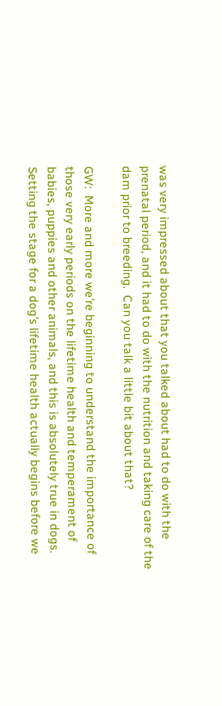was very impressed about that you talked about had to do with the prenatal period, and it had to do with the nutrition and taking care of the dam prior to breeding.  Can you talk a little bit about that?

GW:  More and more we’re beginning to understand the importance of those very early periods on the lifetime health and temperament of babies, puppies and other animals, and this is absolutely true in dogs.  Setting the stage for a dog’s lifetime health actually begins before we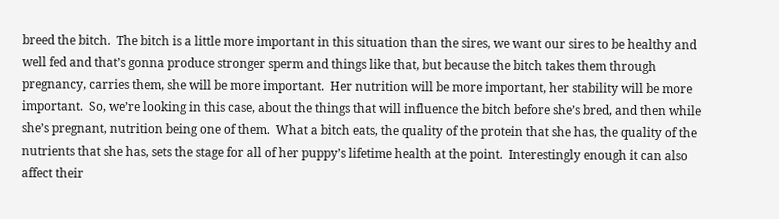breed the bitch.  The bitch is a little more important in this situation than the sires, we want our sires to be healthy and well fed and that’s gonna produce stronger sperm and things like that, but because the bitch takes them through pregnancy, carries them, she will be more important.  Her nutrition will be more important, her stability will be more important.  So, we’re looking in this case, about the things that will influence the bitch before she’s bred, and then while she’s pregnant, nutrition being one of them.  What a bitch eats, the quality of the protein that she has, the quality of the nutrients that she has, sets the stage for all of her puppy’s lifetime health at the point.  Interestingly enough it can also affect their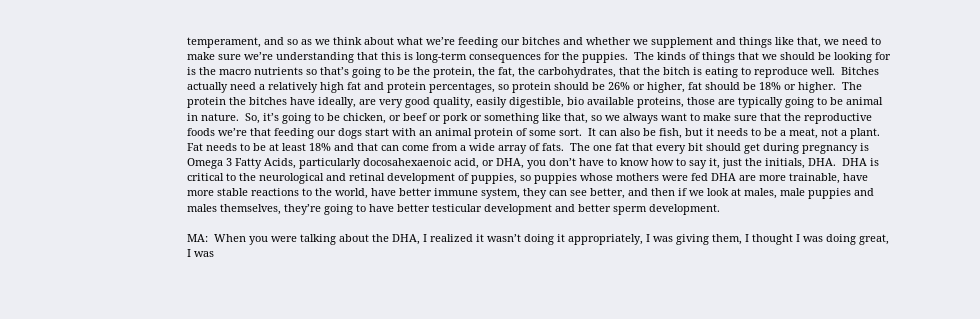temperament, and so as we think about what we’re feeding our bitches and whether we supplement and things like that, we need to make sure we’re understanding that this is long-term consequences for the puppies.  The kinds of things that we should be looking for is the macro nutrients so that’s going to be the protein, the fat, the carbohydrates, that the bitch is eating to reproduce well.  Bitches actually need a relatively high fat and protein percentages, so protein should be 26% or higher, fat should be 18% or higher.  The protein the bitches have ideally, are very good quality, easily digestible, bio available proteins, those are typically going to be animal in nature.  So, it’s going to be chicken, or beef or pork or something like that, so we always want to make sure that the reproductive foods we’re that feeding our dogs start with an animal protein of some sort.  It can also be fish, but it needs to be a meat, not a plant.  Fat needs to be at least 18% and that can come from a wide array of fats.  The one fat that every bit should get during pregnancy is Omega 3 Fatty Acids, particularly docosahexaenoic acid, or DHA, you don’t have to know how to say it, just the initials, DHA.  DHA is critical to the neurological and retinal development of puppies, so puppies whose mothers were fed DHA are more trainable, have more stable reactions to the world, have better immune system, they can see better, and then if we look at males, male puppies and males themselves, they’re going to have better testicular development and better sperm development.

MA:  When you were talking about the DHA, I realized it wasn’t doing it appropriately, I was giving them, I thought I was doing great, I was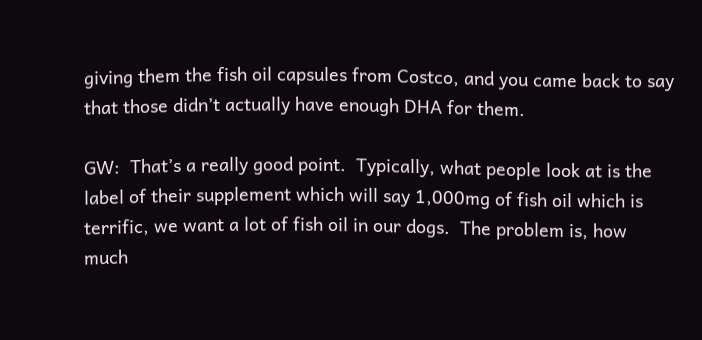giving them the fish oil capsules from Costco, and you came back to say that those didn’t actually have enough DHA for them.

GW:  That’s a really good point.  Typically, what people look at is the label of their supplement which will say 1,000mg of fish oil which is terrific, we want a lot of fish oil in our dogs.  The problem is, how much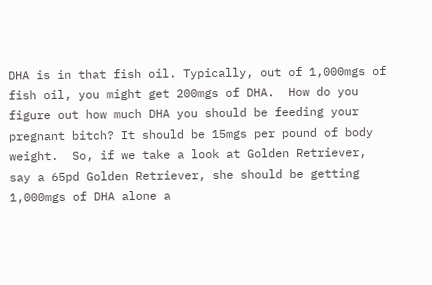DHA is in that fish oil. Typically, out of 1,000mgs of fish oil, you might get 200mgs of DHA.  How do you figure out how much DHA you should be feeding your pregnant bitch? It should be 15mgs per pound of body weight.  So, if we take a look at Golden Retriever, say a 65pd Golden Retriever, she should be getting 1,000mgs of DHA alone a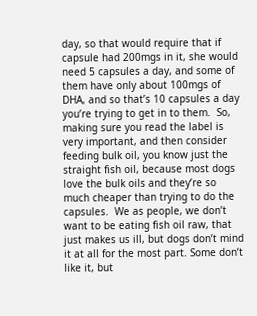day, so that would require that if capsule had 200mgs in it, she would need 5 capsules a day, and some of them have only about 100mgs of DHA, and so that’s 10 capsules a day you’re trying to get in to them.  So, making sure you read the label is very important, and then consider feeding bulk oil, you know just the straight fish oil, because most dogs love the bulk oils and they’re so much cheaper than trying to do the capsules.  We as people, we don’t want to be eating fish oil raw, that just makes us ill, but dogs don’t mind it at all for the most part. Some don’t like it, but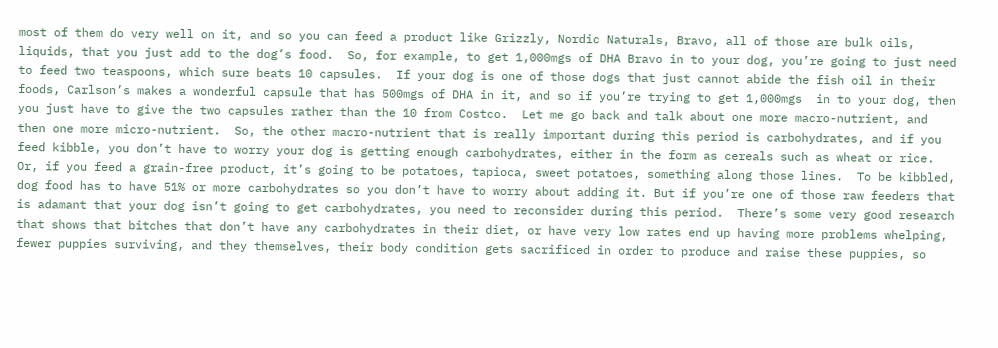most of them do very well on it, and so you can feed a product like Grizzly, Nordic Naturals, Bravo, all of those are bulk oils, liquids, that you just add to the dog’s food.  So, for example, to get 1,000mgs of DHA Bravo in to your dog, you’re going to just need to feed two teaspoons, which sure beats 10 capsules.  If your dog is one of those dogs that just cannot abide the fish oil in their foods, Carlson’s makes a wonderful capsule that has 500mgs of DHA in it, and so if you’re trying to get 1,000mgs  in to your dog, then you just have to give the two capsules rather than the 10 from Costco.  Let me go back and talk about one more macro-nutrient, and then one more micro-nutrient.  So, the other macro-nutrient that is really important during this period is carbohydrates, and if you feed kibble, you don’t have to worry your dog is getting enough carbohydrates, either in the form as cereals such as wheat or rice. Or, if you feed a grain-free product, it’s going to be potatoes, tapioca, sweet potatoes, something along those lines.  To be kibbled, dog food has to have 51% or more carbohydrates so you don’t have to worry about adding it. But if you’re one of those raw feeders that is adamant that your dog isn’t going to get carbohydrates, you need to reconsider during this period.  There’s some very good research that shows that bitches that don’t have any carbohydrates in their diet, or have very low rates end up having more problems whelping, fewer puppies surviving, and they themselves, their body condition gets sacrificed in order to produce and raise these puppies, so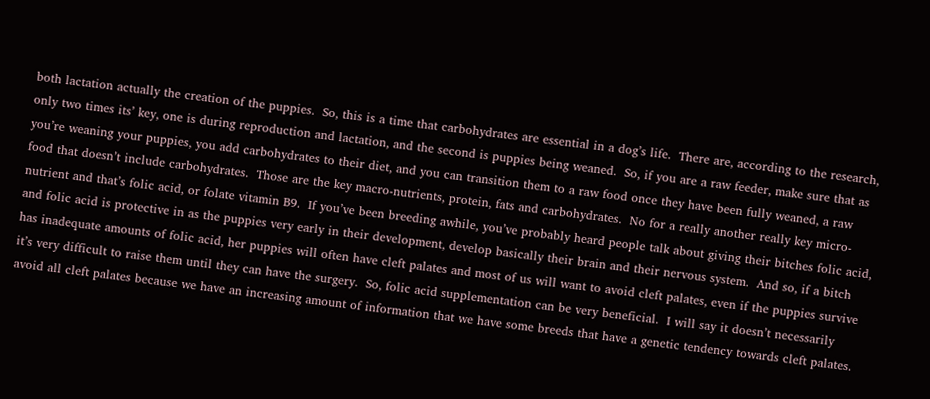both lactation actually the creation of the puppies.  So, this is a time that carbohydrates are essential in a dog’s life.  There are, according to the research, only two times its’ key, one is during reproduction and lactation, and the second is puppies being weaned.  So, if you are a raw feeder, make sure that as you’re weaning your puppies, you add carbohydrates to their diet, and you can transition them to a raw food once they have been fully weaned, a raw food that doesn’t include carbohydrates.  Those are the key macro-nutrients, protein, fats and carbohydrates.  No for a really another really key micro-nutrient and that’s folic acid, or folate vitamin B9.  If you’ve been breeding awhile, you’ve probably heard people talk about giving their bitches folic acid, and folic acid is protective in as the puppies very early in their development, develop basically their brain and their nervous system.  And so, if a bitch has inadequate amounts of folic acid, her puppies will often have cleft palates and most of us will want to avoid cleft palates, even if the puppies survive it’s very difficult to raise them until they can have the surgery.  So, folic acid supplementation can be very beneficial.  I will say it doesn’t necessarily avoid all cleft palates because we have an increasing amount of information that we have some breeds that have a genetic tendency towards cleft palates.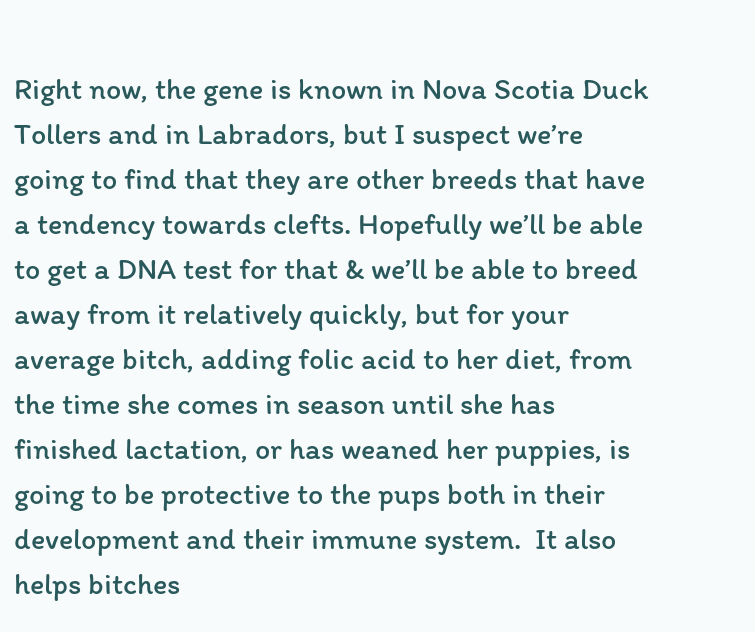Right now, the gene is known in Nova Scotia Duck Tollers and in Labradors, but I suspect we’re going to find that they are other breeds that have a tendency towards clefts. Hopefully we’ll be able to get a DNA test for that & we’ll be able to breed away from it relatively quickly, but for your average bitch, adding folic acid to her diet, from the time she comes in season until she has finished lactation, or has weaned her puppies, is going to be protective to the pups both in their development and their immune system.  It also helps bitches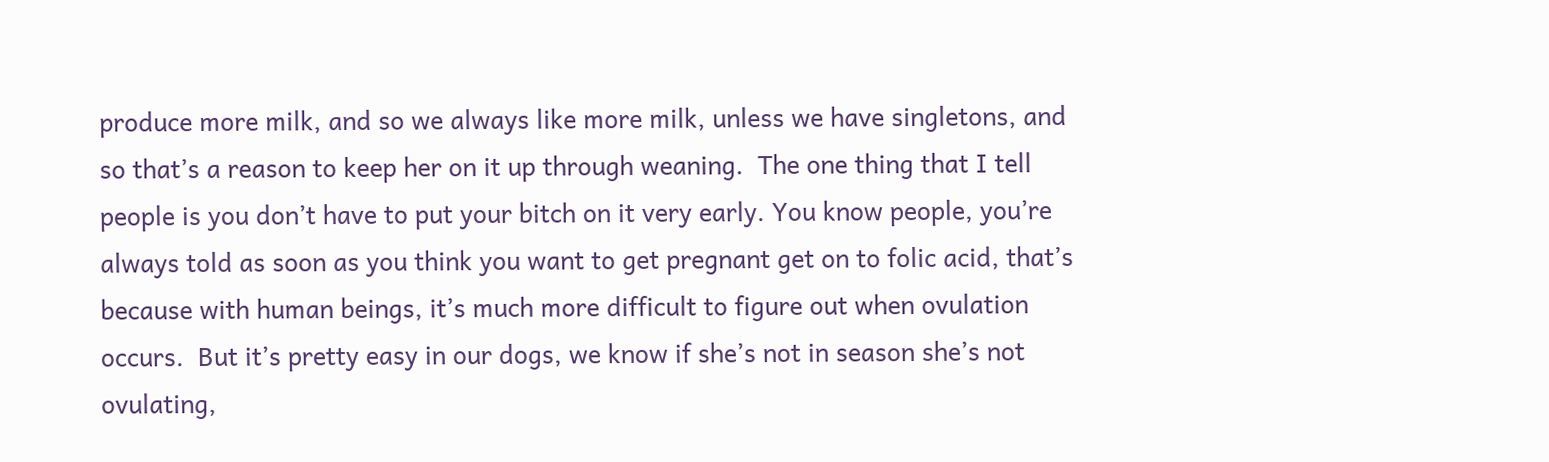produce more milk, and so we always like more milk, unless we have singletons, and so that’s a reason to keep her on it up through weaning.  The one thing that I tell people is you don’t have to put your bitch on it very early. You know people, you’re always told as soon as you think you want to get pregnant get on to folic acid, that’s because with human beings, it’s much more difficult to figure out when ovulation occurs.  But it’s pretty easy in our dogs, we know if she’s not in season she’s not ovulating,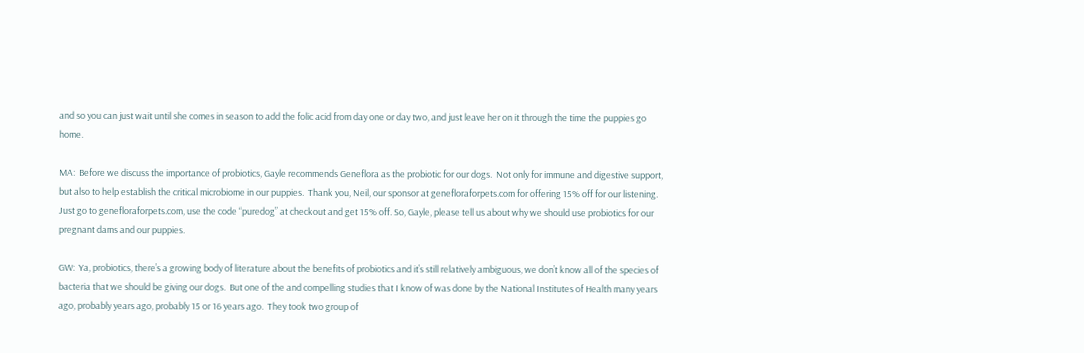and so you can just wait until she comes in season to add the folic acid from day one or day two, and just leave her on it through the time the puppies go home.

MA:  Before we discuss the importance of probiotics, Gayle recommends Geneflora as the probiotic for our dogs.  Not only for immune and digestive support, but also to help establish the critical microbiome in our puppies.  Thank you, Neil, our sponsor at genefloraforpets.com for offering 15% off for our listening.  Just go to genefloraforpets.com, use the code “puredog” at checkout and get 15% off. So, Gayle, please tell us about why we should use probiotics for our pregnant dams and our puppies.

GW:  Ya, probiotics, there’s a growing body of literature about the benefits of probiotics and it’s still relatively ambiguous, we don’t know all of the species of bacteria that we should be giving our dogs.  But one of the and compelling studies that I know of was done by the National Institutes of Health many years ago, probably years ago, probably 15 or 16 years ago.  They took two group of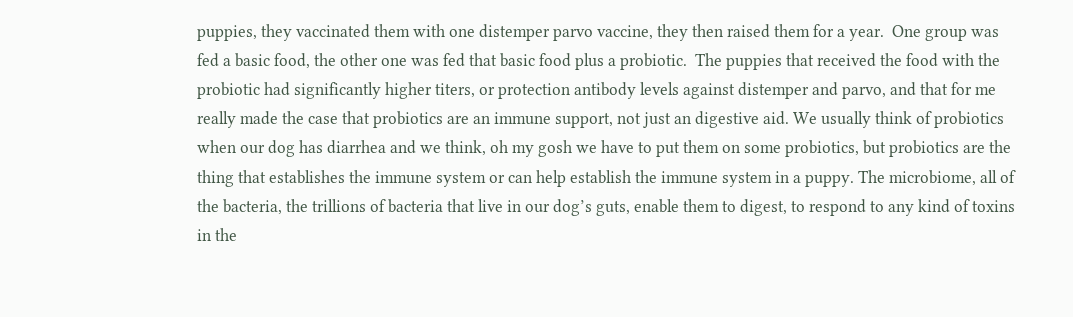puppies, they vaccinated them with one distemper parvo vaccine, they then raised them for a year.  One group was fed a basic food, the other one was fed that basic food plus a probiotic.  The puppies that received the food with the probiotic had significantly higher titers, or protection antibody levels against distemper and parvo, and that for me really made the case that probiotics are an immune support, not just an digestive aid. We usually think of probiotics when our dog has diarrhea and we think, oh my gosh we have to put them on some probiotics, but probiotics are the thing that establishes the immune system or can help establish the immune system in a puppy. The microbiome, all of the bacteria, the trillions of bacteria that live in our dog’s guts, enable them to digest, to respond to any kind of toxins in the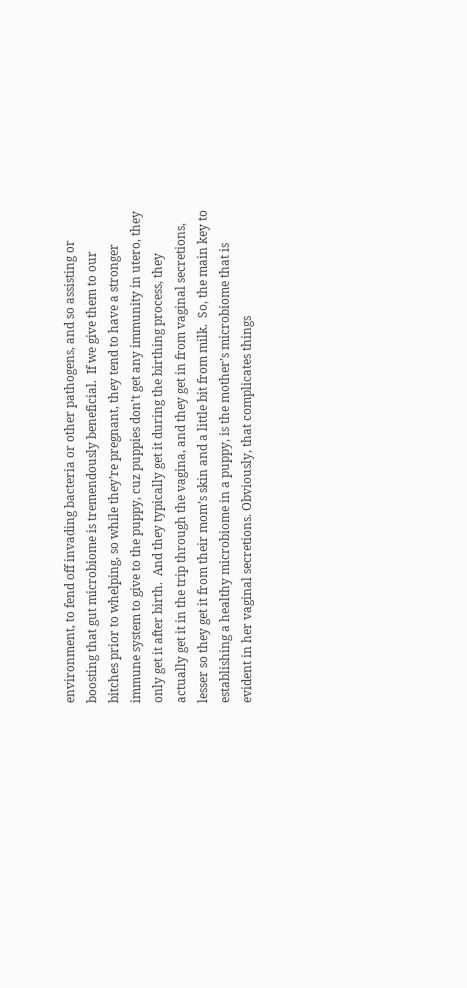environment, to fend off invading bacteria or other pathogens, and so assisting or boosting that gut microbiome is tremendously beneficial.  If we give them to our bitches prior to whelping, so while they’re pregnant, they tend to have a stronger immune system to give to the puppy, cuz puppies don’t get any immunity in utero, they only get it after birth.  And they typically get it during the birthing process, they actually get it in the trip through the vagina, and they get in from vaginal secretions, lesser so they get it from their mom’s skin and a little bit from milk.  So, the main key to establishing a healthy microbiome in a puppy, is the mother’s microbiome that is evident in her vaginal secretions. Obviously, that complicates things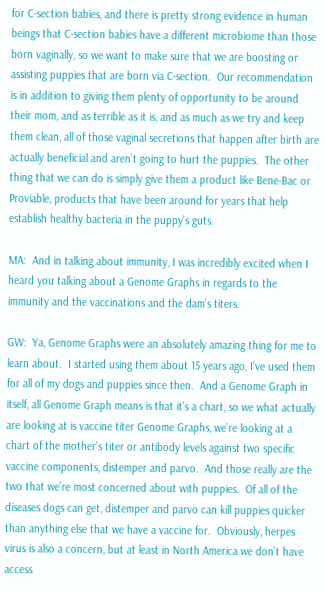for C-section babies, and there is pretty strong evidence in human beings that C-section babies have a different microbiome than those born vaginally, so we want to make sure that we are boosting or assisting puppies that are born via C-section.  Our recommendation is in addition to giving them plenty of opportunity to be around their mom, and as terrible as it is, and as much as we try and keep them clean, all of those vaginal secretions that happen after birth are actually beneficial and aren’t going to hurt the puppies.  The other thing that we can do is simply give them a product like Bene-Bac or Proviable, products that have been around for years that help establish healthy bacteria in the puppy’s guts.

MA:  And in talking about immunity, I was incredibly excited when I heard you talking about a Genome Graphs in regards to the immunity and the vaccinations and the dam’s titers.

GW:  Ya, Genome Graphs were an absolutely amazing thing for me to learn about.  I started using them about 15 years ago, I’ve used them for all of my dogs and puppies since then.  And a Genome Graph in itself, all Genome Graph means is that it’s a chart, so we what actually are looking at is vaccine titer Genome Graphs, we’re looking at a chart of the mother’s titer or antibody levels against two specific vaccine components, distemper and parvo.  And those really are the two that we’re most concerned about with puppies.  Of all of the diseases dogs can get, distemper and parvo can kill puppies quicker than anything else that we have a vaccine for.  Obviously, herpes virus is also a concern, but at least in North America we don’t have access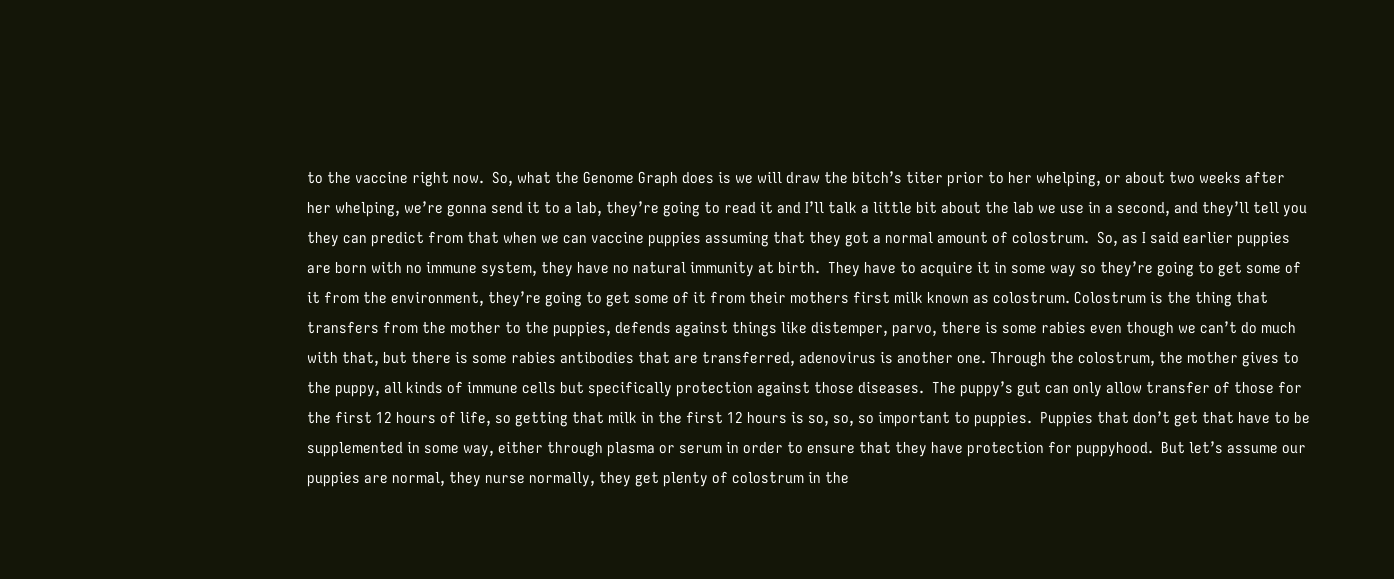to the vaccine right now.  So, what the Genome Graph does is we will draw the bitch’s titer prior to her whelping, or about two weeks after her whelping, we’re gonna send it to a lab, they’re going to read it and I’ll talk a little bit about the lab we use in a second, and they’ll tell you they can predict from that when we can vaccine puppies assuming that they got a normal amount of colostrum.  So, as I said earlier puppies are born with no immune system, they have no natural immunity at birth.  They have to acquire it in some way so they’re going to get some of it from the environment, they’re going to get some of it from their mothers first milk known as colostrum. Colostrum is the thing that transfers from the mother to the puppies, defends against things like distemper, parvo, there is some rabies even though we can’t do much with that, but there is some rabies antibodies that are transferred, adenovirus is another one. Through the colostrum, the mother gives to the puppy, all kinds of immune cells but specifically protection against those diseases.  The puppy’s gut can only allow transfer of those for the first 12 hours of life, so getting that milk in the first 12 hours is so, so, so important to puppies.  Puppies that don’t get that have to be supplemented in some way, either through plasma or serum in order to ensure that they have protection for puppyhood.  But let’s assume our puppies are normal, they nurse normally, they get plenty of colostrum in the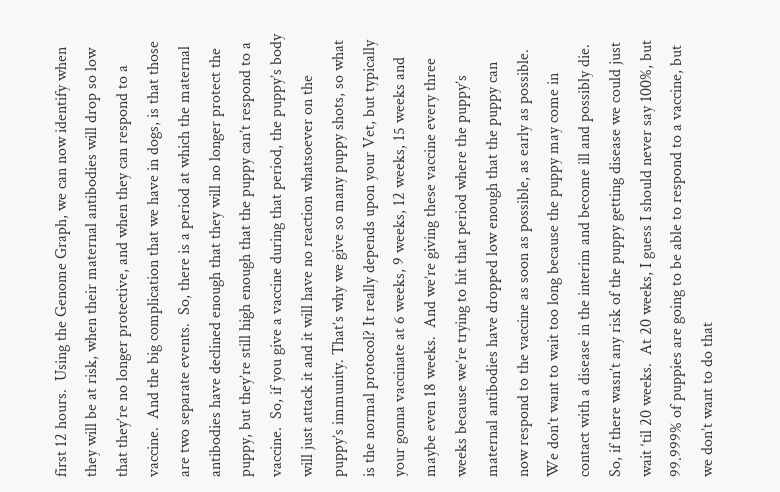first 12 hours.  Using the Genome Graph, we can now identify when they will be at risk, when their maternal antibodies will drop so low that they’re no longer protective, and when they can respond to a vaccine.  And the big complication that we have in dogs, is that those are two separate events.  So, there is a period at which the maternal antibodies have declined enough that they will no longer protect the puppy, but they’re still high enough that the puppy can’t respond to a vaccine.  So, if you give a vaccine during that period, the puppy’s body will just attack it and it will have no reaction whatsoever on the puppy’s immunity. That’s why we give so many puppy shots, so what is the normal protocol? It really depends upon your Vet, but typically your gonna vaccinate at 6 weeks, 9 weeks, 12 weeks, 15 weeks and maybe even 18 weeks.  And we’re giving these vaccine every three weeks because we’re trying to hit that period where the puppy’s maternal antibodies have dropped low enough that the puppy can now respond to the vaccine as soon as possible, as early as possible.  We don’t want to wait too long because the puppy may come in contact with a disease in the interim and become ill and possibly die.  So, if there wasn’t any risk of the puppy getting disease we could just wait ‘til 20 weeks.  At 20 weeks, I guess I should never say 100%, but 99.999% of puppies are going to be able to respond to a vaccine, but we don’t want to do that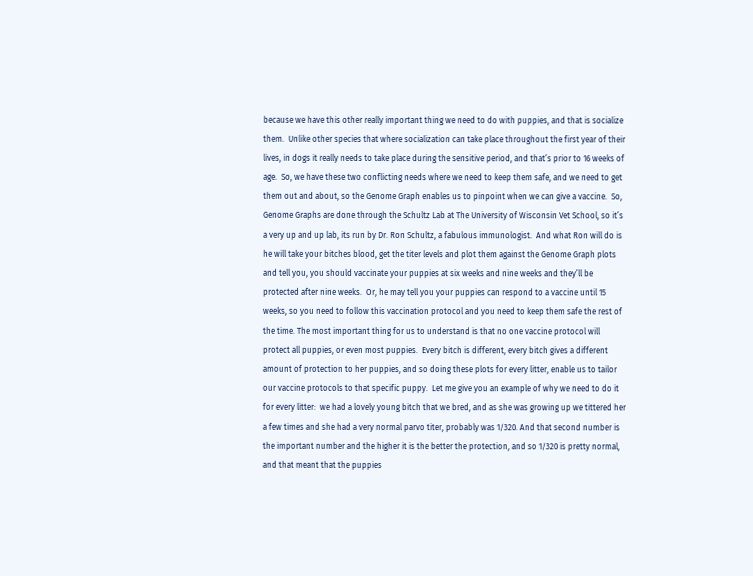because we have this other really important thing we need to do with puppies, and that is socialize them.  Unlike other species that where socialization can take place throughout the first year of their lives, in dogs it really needs to take place during the sensitive period, and that’s prior to 16 weeks of age.  So, we have these two conflicting needs where we need to keep them safe, and we need to get them out and about, so the Genome Graph enables us to pinpoint when we can give a vaccine.  So, Genome Graphs are done through the Schultz Lab at The University of Wisconsin Vet School, so it’s a very up and up lab, its run by Dr. Ron Schultz, a fabulous immunologist.  And what Ron will do is he will take your bitches blood, get the titer levels and plot them against the Genome Graph plots and tell you, you should vaccinate your puppies at six weeks and nine weeks and they’ll be protected after nine weeks.  Or, he may tell you your puppies can respond to a vaccine until 15 weeks, so you need to follow this vaccination protocol and you need to keep them safe the rest of the time. The most important thing for us to understand is that no one vaccine protocol will protect all puppies, or even most puppies.  Every bitch is different, every bitch gives a different amount of protection to her puppies, and so doing these plots for every litter, enable us to tailor our vaccine protocols to that specific puppy.  Let me give you an example of why we need to do it for every litter:  we had a lovely young bitch that we bred, and as she was growing up we tittered her a few times and she had a very normal parvo titer, probably was 1/320. And that second number is the important number and the higher it is the better the protection, and so 1/320 is pretty normal, and that meant that the puppies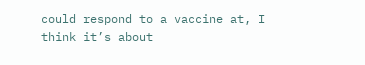could respond to a vaccine at, I think it’s about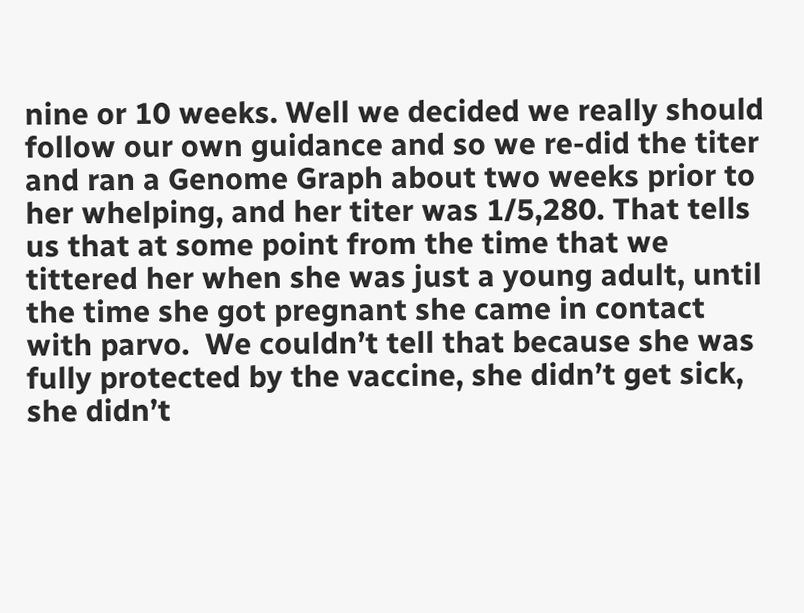nine or 10 weeks. Well we decided we really should follow our own guidance and so we re-did the titer and ran a Genome Graph about two weeks prior to her whelping, and her titer was 1/5,280. That tells us that at some point from the time that we tittered her when she was just a young adult, until the time she got pregnant she came in contact with parvo.  We couldn’t tell that because she was fully protected by the vaccine, she didn’t get sick, she didn’t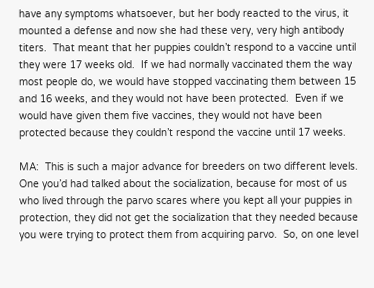have any symptoms whatsoever, but her body reacted to the virus, it mounted a defense and now she had these very, very high antibody titers.  That meant that her puppies couldn’t respond to a vaccine until they were 17 weeks old.  If we had normally vaccinated them the way most people do, we would have stopped vaccinating them between 15 and 16 weeks, and they would not have been protected.  Even if we would have given them five vaccines, they would not have been protected because they couldn’t respond the vaccine until 17 weeks.

MA:  This is such a major advance for breeders on two different levels.  One you’d had talked about the socialization, because for most of us who lived through the parvo scares where you kept all your puppies in protection, they did not get the socialization that they needed because you were trying to protect them from acquiring parvo.  So, on one level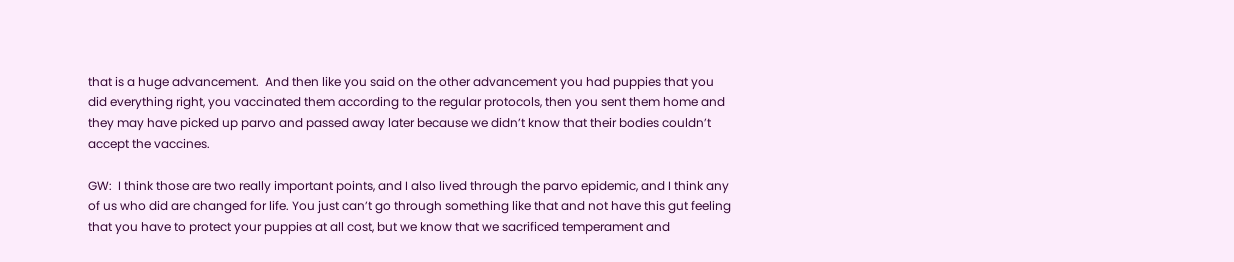that is a huge advancement.  And then like you said on the other advancement you had puppies that you did everything right, you vaccinated them according to the regular protocols, then you sent them home and they may have picked up parvo and passed away later because we didn’t know that their bodies couldn’t accept the vaccines.

GW:  I think those are two really important points, and I also lived through the parvo epidemic, and I think any of us who did are changed for life. You just can’t go through something like that and not have this gut feeling that you have to protect your puppies at all cost, but we know that we sacrificed temperament and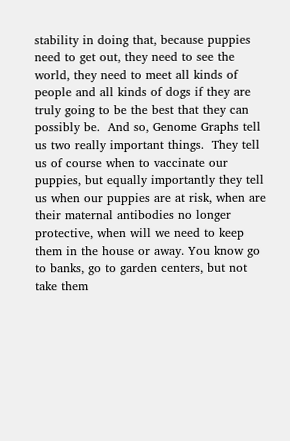stability in doing that, because puppies need to get out, they need to see the world, they need to meet all kinds of people and all kinds of dogs if they are truly going to be the best that they can possibly be.  And so, Genome Graphs tell us two really important things.  They tell us of course when to vaccinate our puppies, but equally importantly they tell us when our puppies are at risk, when are their maternal antibodies no longer protective, when will we need to keep them in the house or away. You know go to banks, go to garden centers, but not take them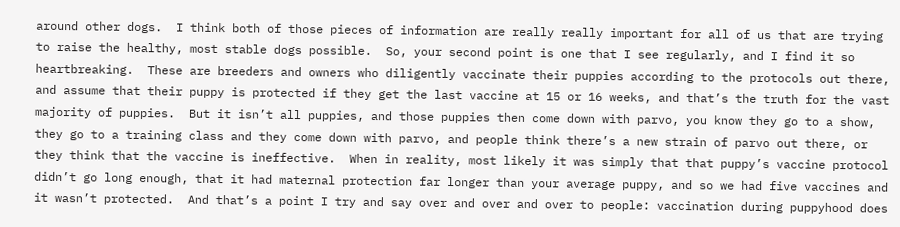around other dogs.  I think both of those pieces of information are really really important for all of us that are trying to raise the healthy, most stable dogs possible.  So, your second point is one that I see regularly, and I find it so heartbreaking.  These are breeders and owners who diligently vaccinate their puppies according to the protocols out there, and assume that their puppy is protected if they get the last vaccine at 15 or 16 weeks, and that’s the truth for the vast majority of puppies.  But it isn’t all puppies, and those puppies then come down with parvo, you know they go to a show, they go to a training class and they come down with parvo, and people think there’s a new strain of parvo out there, or they think that the vaccine is ineffective.  When in reality, most likely it was simply that that puppy’s vaccine protocol didn’t go long enough, that it had maternal protection far longer than your average puppy, and so we had five vaccines and it wasn’t protected.  And that’s a point I try and say over and over and over to people: vaccination during puppyhood does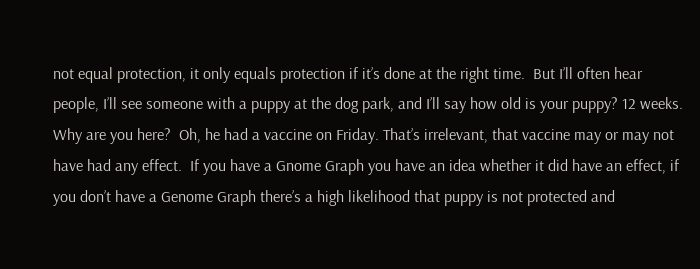not equal protection, it only equals protection if it’s done at the right time.  But I’ll often hear people, I’ll see someone with a puppy at the dog park, and I’ll say how old is your puppy? 12 weeks.  Why are you here?  Oh, he had a vaccine on Friday. That’s irrelevant, that vaccine may or may not have had any effect.  If you have a Gnome Graph you have an idea whether it did have an effect, if you don’t have a Genome Graph there’s a high likelihood that puppy is not protected and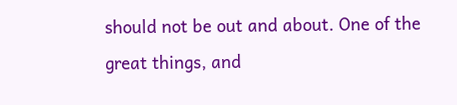should not be out and about. One of the great things, and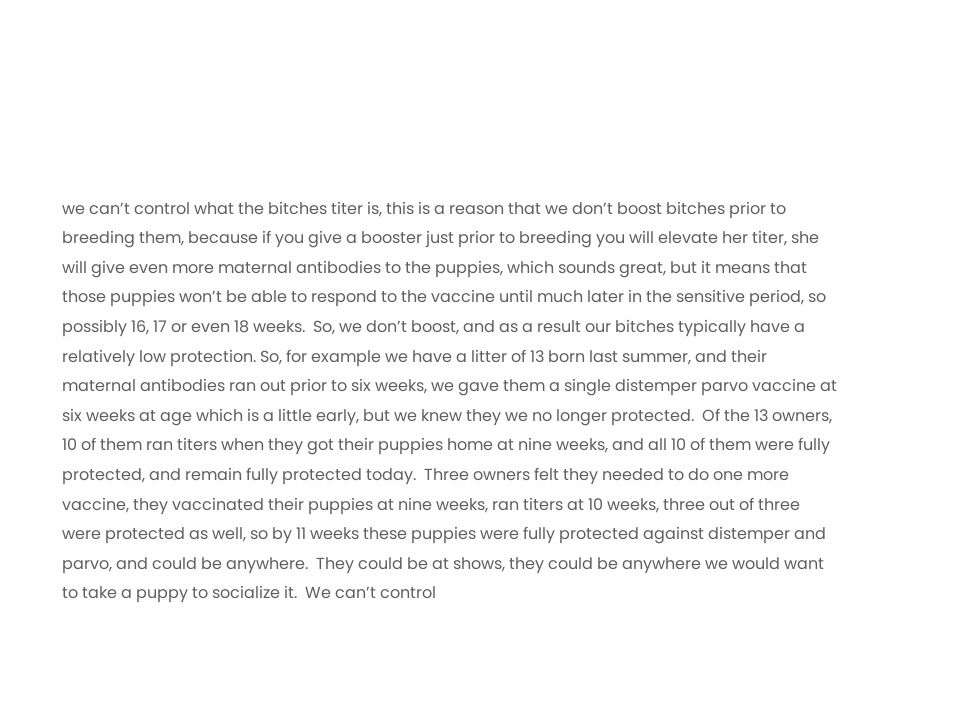we can’t control what the bitches titer is, this is a reason that we don’t boost bitches prior to breeding them, because if you give a booster just prior to breeding you will elevate her titer, she will give even more maternal antibodies to the puppies, which sounds great, but it means that those puppies won’t be able to respond to the vaccine until much later in the sensitive period, so possibly 16, 17 or even 18 weeks.  So, we don’t boost, and as a result our bitches typically have a relatively low protection. So, for example we have a litter of 13 born last summer, and their maternal antibodies ran out prior to six weeks, we gave them a single distemper parvo vaccine at six weeks at age which is a little early, but we knew they we no longer protected.  Of the 13 owners, 10 of them ran titers when they got their puppies home at nine weeks, and all 10 of them were fully protected, and remain fully protected today.  Three owners felt they needed to do one more vaccine, they vaccinated their puppies at nine weeks, ran titers at 10 weeks, three out of three were protected as well, so by 11 weeks these puppies were fully protected against distemper and parvo, and could be anywhere.  They could be at shows, they could be anywhere we would want to take a puppy to socialize it.  We can’t control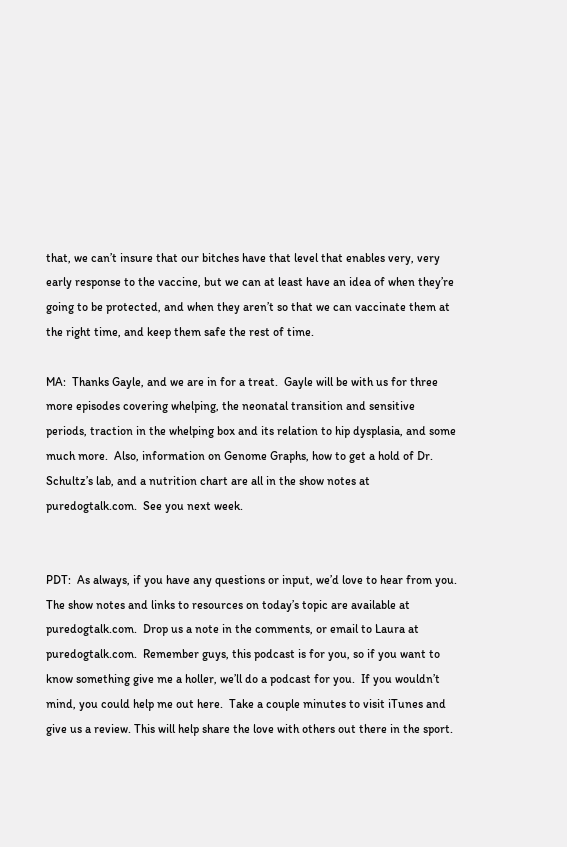that, we can’t insure that our bitches have that level that enables very, very early response to the vaccine, but we can at least have an idea of when they’re going to be protected, and when they aren’t so that we can vaccinate them at the right time, and keep them safe the rest of time.

MA:  Thanks Gayle, and we are in for a treat.  Gayle will be with us for three more episodes covering whelping, the neonatal transition and sensitive periods, traction in the whelping box and its relation to hip dysplasia, and some much more.  Also, information on Genome Graphs, how to get a hold of Dr. Schultz’s lab, and a nutrition chart are all in the show notes at puredogtalk.com.  See you next week.


PDT:  As always, if you have any questions or input, we’d love to hear from you.  The show notes and links to resources on today’s topic are available at puredogtalk.com.  Drop us a note in the comments, or email to Laura at puredogtalk.com.  Remember guys, this podcast is for you, so if you want to know something give me a holler, we’ll do a podcast for you.  If you wouldn’t mind, you could help me out here.  Take a couple minutes to visit iTunes and give us a review. This will help share the love with others out there in the sport.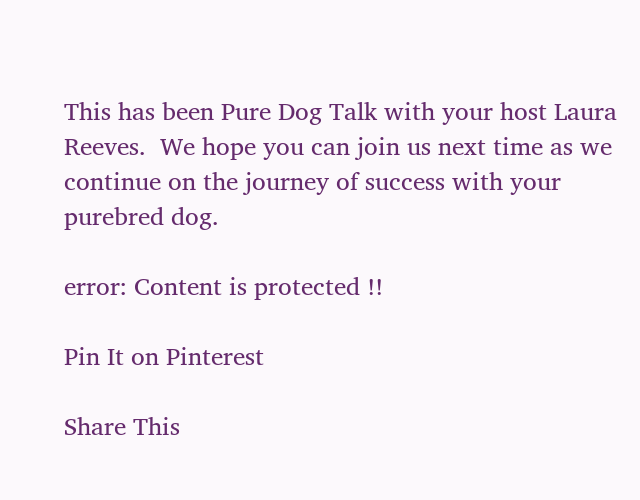This has been Pure Dog Talk with your host Laura Reeves.  We hope you can join us next time as we continue on the journey of success with your purebred dog.

error: Content is protected !!

Pin It on Pinterest

Share This